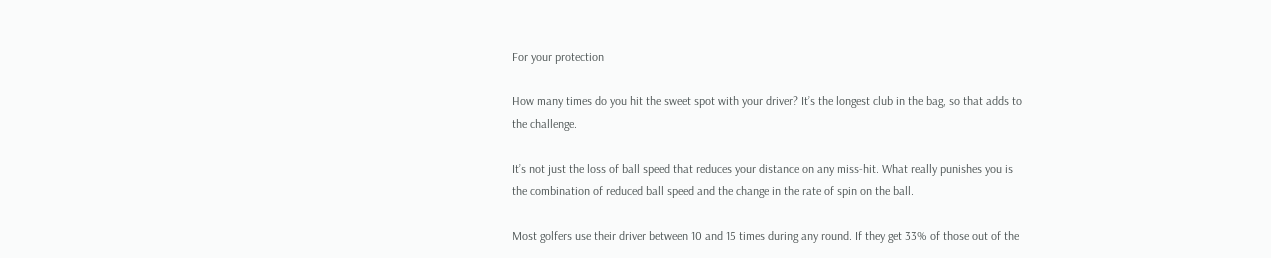For your protection

How many times do you hit the sweet spot with your driver? It’s the longest club in the bag, so that adds to the challenge.

It’s not just the loss of ball speed that reduces your distance on any miss-hit. What really punishes you is the combination of reduced ball speed and the change in the rate of spin on the ball.

Most golfers use their driver between 10 and 15 times during any round. If they get 33% of those out of the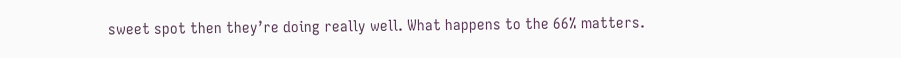sweet spot then they’re doing really well. What happens to the 66% matters.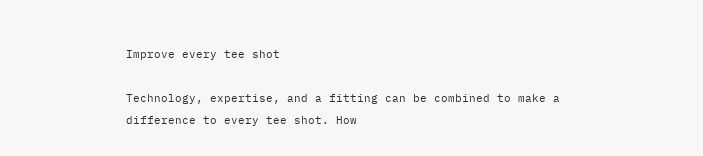Improve every tee shot

Technology, expertise, and a fitting can be combined to make a difference to every tee shot. How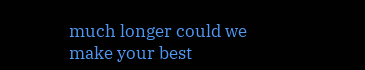much longer could we make your best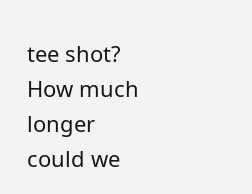tee shot? How much longer could we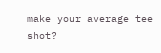make your average tee shot?